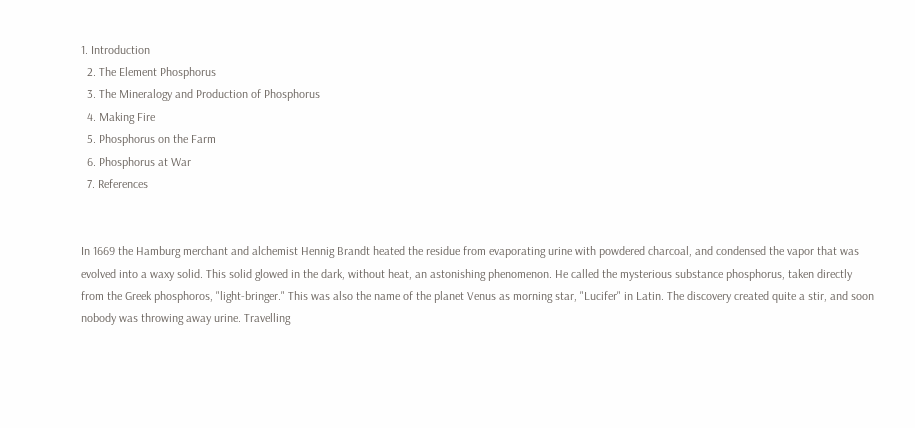1. Introduction
  2. The Element Phosphorus
  3. The Mineralogy and Production of Phosphorus
  4. Making Fire
  5. Phosphorus on the Farm
  6. Phosphorus at War
  7. References


In 1669 the Hamburg merchant and alchemist Hennig Brandt heated the residue from evaporating urine with powdered charcoal, and condensed the vapor that was evolved into a waxy solid. This solid glowed in the dark, without heat, an astonishing phenomenon. He called the mysterious substance phosphorus, taken directly from the Greek phosphoros, "light-bringer." This was also the name of the planet Venus as morning star, "Lucifer" in Latin. The discovery created quite a stir, and soon nobody was throwing away urine. Travelling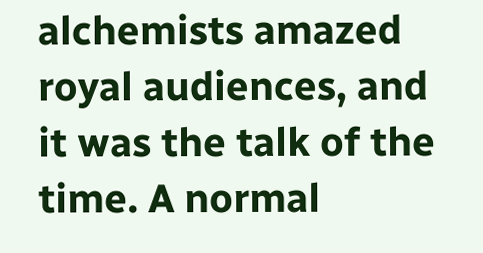alchemists amazed royal audiences, and it was the talk of the time. A normal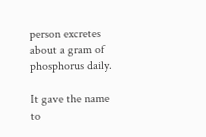person excretes about a gram of phosphorus daily.

It gave the name to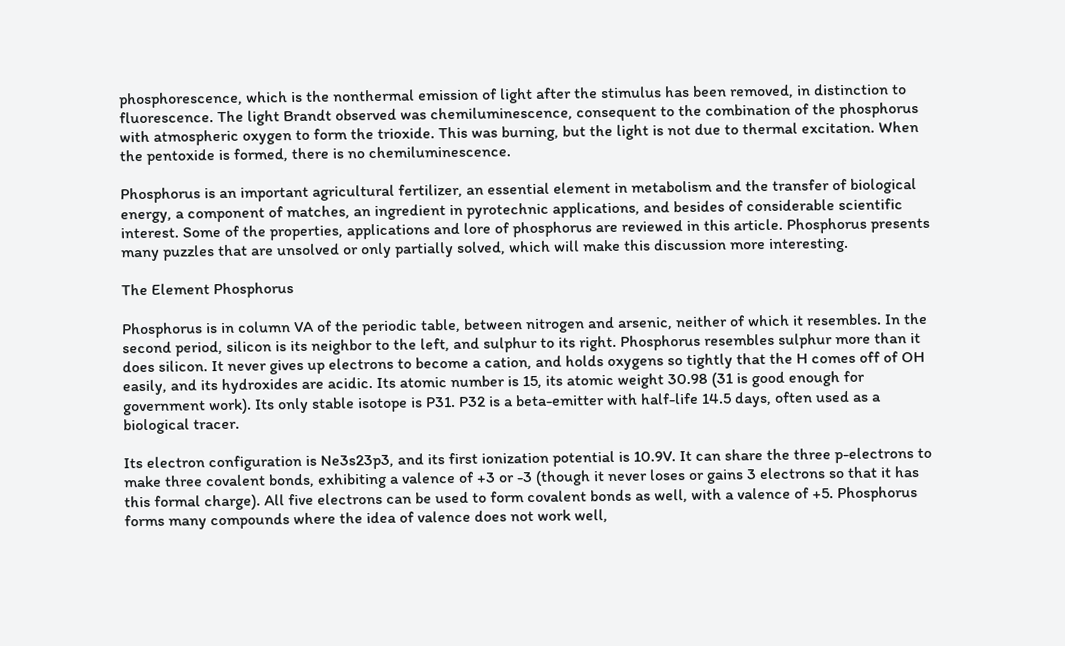phosphorescence, which is the nonthermal emission of light after the stimulus has been removed, in distinction to fluorescence. The light Brandt observed was chemiluminescence, consequent to the combination of the phosphorus with atmospheric oxygen to form the trioxide. This was burning, but the light is not due to thermal excitation. When the pentoxide is formed, there is no chemiluminescence.

Phosphorus is an important agricultural fertilizer, an essential element in metabolism and the transfer of biological energy, a component of matches, an ingredient in pyrotechnic applications, and besides of considerable scientific interest. Some of the properties, applications and lore of phosphorus are reviewed in this article. Phosphorus presents many puzzles that are unsolved or only partially solved, which will make this discussion more interesting.

The Element Phosphorus

Phosphorus is in column VA of the periodic table, between nitrogen and arsenic, neither of which it resembles. In the second period, silicon is its neighbor to the left, and sulphur to its right. Phosphorus resembles sulphur more than it does silicon. It never gives up electrons to become a cation, and holds oxygens so tightly that the H comes off of OH easily, and its hydroxides are acidic. Its atomic number is 15, its atomic weight 30.98 (31 is good enough for government work). Its only stable isotope is P31. P32 is a beta-emitter with half-life 14.5 days, often used as a biological tracer.

Its electron configuration is Ne3s23p3, and its first ionization potential is 10.9V. It can share the three p-electrons to make three covalent bonds, exhibiting a valence of +3 or -3 (though it never loses or gains 3 electrons so that it has this formal charge). All five electrons can be used to form covalent bonds as well, with a valence of +5. Phosphorus forms many compounds where the idea of valence does not work well,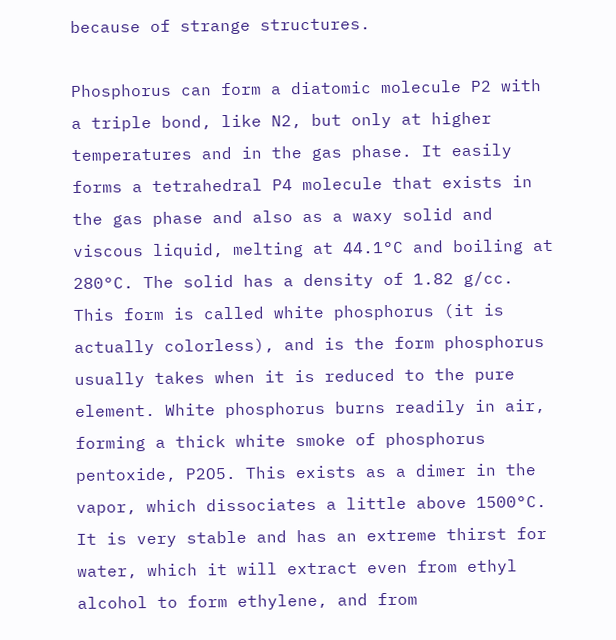because of strange structures.

Phosphorus can form a diatomic molecule P2 with a triple bond, like N2, but only at higher temperatures and in the gas phase. It easily forms a tetrahedral P4 molecule that exists in the gas phase and also as a waxy solid and viscous liquid, melting at 44.1°C and boiling at 280°C. The solid has a density of 1.82 g/cc. This form is called white phosphorus (it is actually colorless), and is the form phosphorus usually takes when it is reduced to the pure element. White phosphorus burns readily in air, forming a thick white smoke of phosphorus pentoxide, P2O5. This exists as a dimer in the vapor, which dissociates a little above 1500°C. It is very stable and has an extreme thirst for water, which it will extract even from ethyl alcohol to form ethylene, and from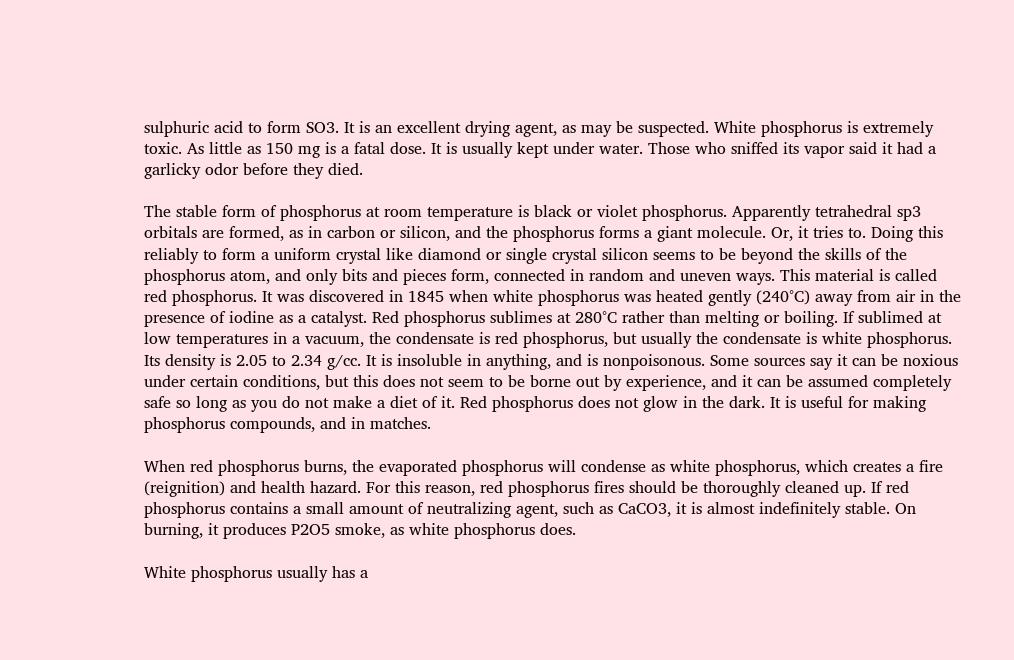sulphuric acid to form SO3. It is an excellent drying agent, as may be suspected. White phosphorus is extremely toxic. As little as 150 mg is a fatal dose. It is usually kept under water. Those who sniffed its vapor said it had a garlicky odor before they died.

The stable form of phosphorus at room temperature is black or violet phosphorus. Apparently tetrahedral sp3 orbitals are formed, as in carbon or silicon, and the phosphorus forms a giant molecule. Or, it tries to. Doing this reliably to form a uniform crystal like diamond or single crystal silicon seems to be beyond the skills of the phosphorus atom, and only bits and pieces form, connected in random and uneven ways. This material is called red phosphorus. It was discovered in 1845 when white phosphorus was heated gently (240°C) away from air in the presence of iodine as a catalyst. Red phosphorus sublimes at 280°C rather than melting or boiling. If sublimed at low temperatures in a vacuum, the condensate is red phosphorus, but usually the condensate is white phosphorus. Its density is 2.05 to 2.34 g/cc. It is insoluble in anything, and is nonpoisonous. Some sources say it can be noxious under certain conditions, but this does not seem to be borne out by experience, and it can be assumed completely safe so long as you do not make a diet of it. Red phosphorus does not glow in the dark. It is useful for making phosphorus compounds, and in matches.

When red phosphorus burns, the evaporated phosphorus will condense as white phosphorus, which creates a fire (reignition) and health hazard. For this reason, red phosphorus fires should be thoroughly cleaned up. If red phosphorus contains a small amount of neutralizing agent, such as CaCO3, it is almost indefinitely stable. On burning, it produces P2O5 smoke, as white phosphorus does.

White phosphorus usually has a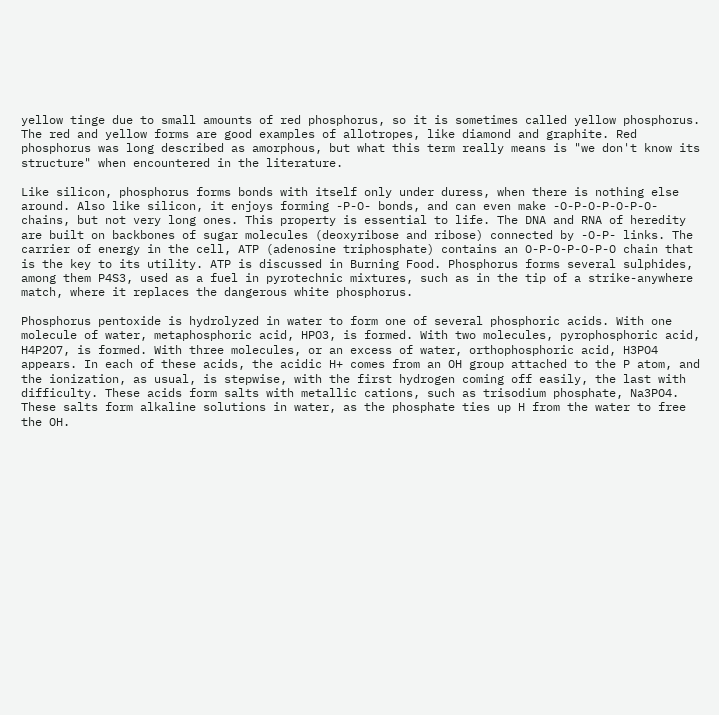yellow tinge due to small amounts of red phosphorus, so it is sometimes called yellow phosphorus. The red and yellow forms are good examples of allotropes, like diamond and graphite. Red phosphorus was long described as amorphous, but what this term really means is "we don't know its structure" when encountered in the literature.

Like silicon, phosphorus forms bonds with itself only under duress, when there is nothing else around. Also like silicon, it enjoys forming -P-O- bonds, and can even make -O-P-O-P-O-P-O- chains, but not very long ones. This property is essential to life. The DNA and RNA of heredity are built on backbones of sugar molecules (deoxyribose and ribose) connected by -O-P- links. The carrier of energy in the cell, ATP (adenosine triphosphate) contains an O-P-O-P-O-P-O chain that is the key to its utility. ATP is discussed in Burning Food. Phosphorus forms several sulphides, among them P4S3, used as a fuel in pyrotechnic mixtures, such as in the tip of a strike-anywhere match, where it replaces the dangerous white phosphorus.

Phosphorus pentoxide is hydrolyzed in water to form one of several phosphoric acids. With one molecule of water, metaphosphoric acid, HPO3, is formed. With two molecules, pyrophosphoric acid, H4P2O7, is formed. With three molecules, or an excess of water, orthophosphoric acid, H3PO4 appears. In each of these acids, the acidic H+ comes from an OH group attached to the P atom, and the ionization, as usual, is stepwise, with the first hydrogen coming off easily, the last with difficulty. These acids form salts with metallic cations, such as trisodium phosphate, Na3PO4. These salts form alkaline solutions in water, as the phosphate ties up H from the water to free the OH.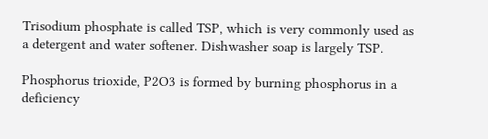Trisodium phosphate is called TSP, which is very commonly used as a detergent and water softener. Dishwasher soap is largely TSP.

Phosphorus trioxide, P2O3 is formed by burning phosphorus in a deficiency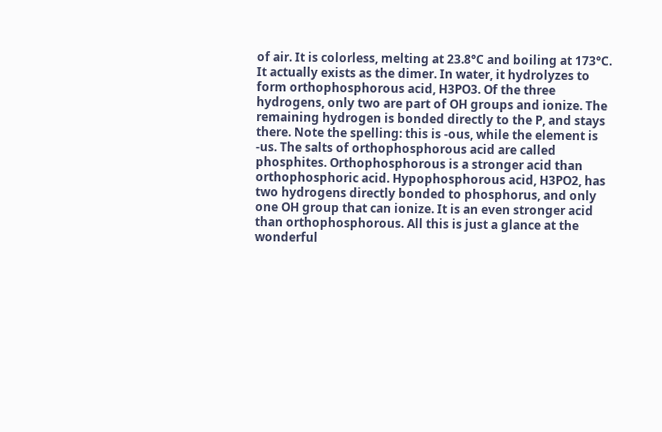of air. It is colorless, melting at 23.8°C and boiling at 173°C. It actually exists as the dimer. In water, it hydrolyzes to form orthophosphorous acid, H3PO3. Of the three hydrogens, only two are part of OH groups and ionize. The remaining hydrogen is bonded directly to the P, and stays there. Note the spelling: this is -ous, while the element is -us. The salts of orthophosphorous acid are called phosphites. Orthophosphorous is a stronger acid than orthophosphoric acid. Hypophosphorous acid, H3PO2, has two hydrogens directly bonded to phosphorus, and only one OH group that can ionize. It is an even stronger acid than orthophosphorous. All this is just a glance at the wonderful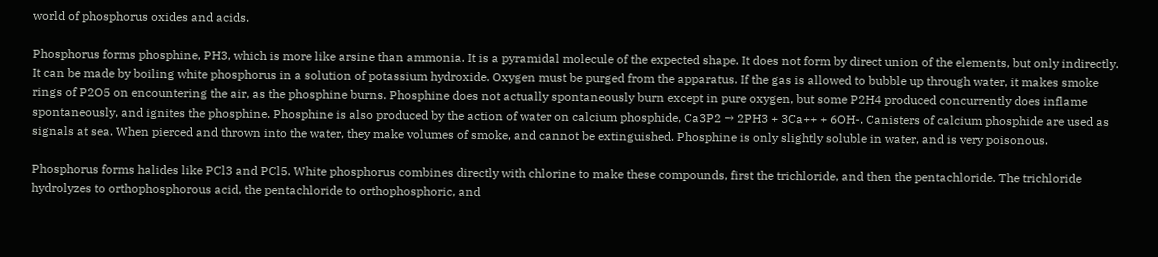world of phosphorus oxides and acids.

Phosphorus forms phosphine, PH3, which is more like arsine than ammonia. It is a pyramidal molecule of the expected shape. It does not form by direct union of the elements, but only indirectly. It can be made by boiling white phosphorus in a solution of potassium hydroxide. Oxygen must be purged from the apparatus. If the gas is allowed to bubble up through water, it makes smoke rings of P2O5 on encountering the air, as the phosphine burns. Phosphine does not actually spontaneously burn except in pure oxygen, but some P2H4 produced concurrently does inflame spontaneously, and ignites the phosphine. Phosphine is also produced by the action of water on calcium phosphide, Ca3P2 → 2PH3 + 3Ca++ + 6OH-. Canisters of calcium phosphide are used as signals at sea. When pierced and thrown into the water, they make volumes of smoke, and cannot be extinguished. Phosphine is only slightly soluble in water, and is very poisonous.

Phosphorus forms halides like PCl3 and PCl5. White phosphorus combines directly with chlorine to make these compounds, first the trichloride, and then the pentachloride. The trichloride hydrolyzes to orthophosphorous acid, the pentachloride to orthophosphoric, and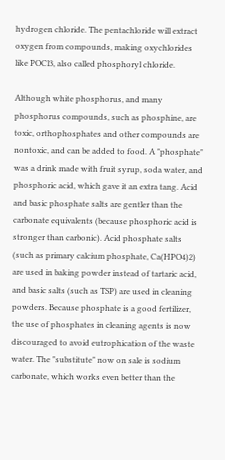hydrogen chloride. The pentachloride will extract oxygen from compounds, making oxychlorides like POCl3, also called phosphoryl chloride.

Although white phosphorus, and many phosphorus compounds, such as phosphine, are toxic, orthophosphates and other compounds are nontoxic, and can be added to food. A "phosphate" was a drink made with fruit syrup, soda water, and phosphoric acid, which gave it an extra tang. Acid and basic phosphate salts are gentler than the carbonate equivalents (because phosphoric acid is stronger than carbonic). Acid phosphate salts (such as primary calcium phosphate, Ca(HPO4)2) are used in baking powder instead of tartaric acid, and basic salts (such as TSP) are used in cleaning powders. Because phosphate is a good fertilizer, the use of phosphates in cleaning agents is now discouraged to avoid eutrophication of the waste water. The "substitute" now on sale is sodium carbonate, which works even better than the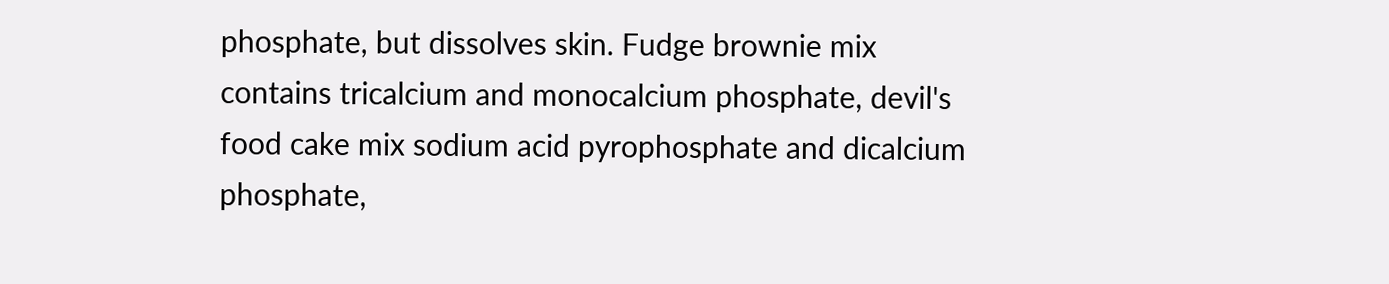phosphate, but dissolves skin. Fudge brownie mix contains tricalcium and monocalcium phosphate, devil's food cake mix sodium acid pyrophosphate and dicalcium phosphate,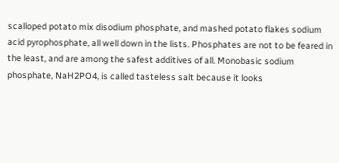scalloped potato mix disodium phosphate, and mashed potato flakes sodium acid pyrophosphate, all well down in the lists. Phosphates are not to be feared in the least, and are among the safest additives of all. Monobasic sodium phosphate, NaH2PO4, is called tasteless salt because it looks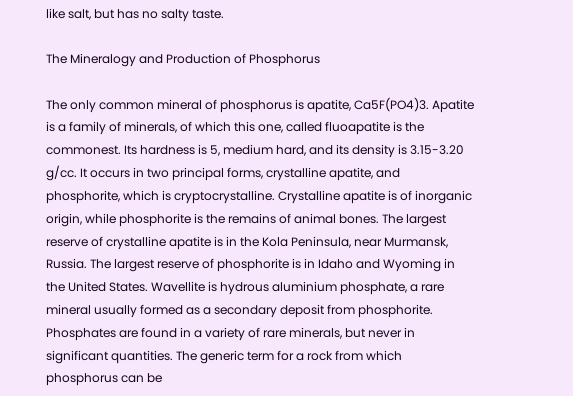like salt, but has no salty taste.

The Mineralogy and Production of Phosphorus

The only common mineral of phosphorus is apatite, Ca5F(PO4)3. Apatite is a family of minerals, of which this one, called fluoapatite is the commonest. Its hardness is 5, medium hard, and its density is 3.15-3.20 g/cc. It occurs in two principal forms, crystalline apatite, and phosphorite, which is cryptocrystalline. Crystalline apatite is of inorganic origin, while phosphorite is the remains of animal bones. The largest reserve of crystalline apatite is in the Kola Peninsula, near Murmansk, Russia. The largest reserve of phosphorite is in Idaho and Wyoming in the United States. Wavellite is hydrous aluminium phosphate, a rare mineral usually formed as a secondary deposit from phosphorite. Phosphates are found in a variety of rare minerals, but never in significant quantities. The generic term for a rock from which phosphorus can be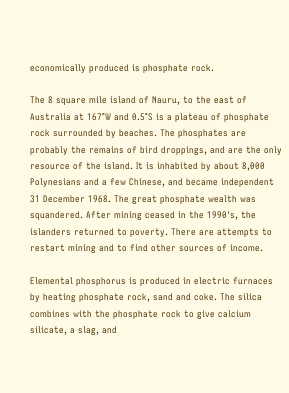economically produced is phosphate rock.

The 8 square mile island of Nauru, to the east of Australia at 167°W and 0.5°S is a plateau of phosphate rock surrounded by beaches. The phosphates are probably the remains of bird droppings, and are the only resource of the island. It is inhabited by about 8,000 Polynesians and a few Chinese, and became independent 31 December 1968. The great phosphate wealth was squandered. After mining ceased in the 1990's, the islanders returned to poverty. There are attempts to restart mining and to find other sources of income.

Elemental phosphorus is produced in electric furnaces by heating phosphate rock, sand and coke. The silica combines with the phosphate rock to give calcium silicate, a slag, and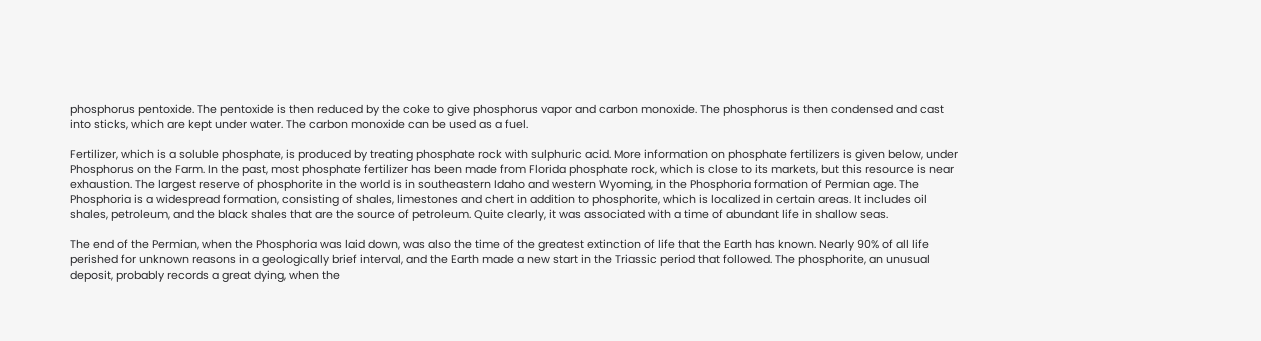phosphorus pentoxide. The pentoxide is then reduced by the coke to give phosphorus vapor and carbon monoxide. The phosphorus is then condensed and cast into sticks, which are kept under water. The carbon monoxide can be used as a fuel.

Fertilizer, which is a soluble phosphate, is produced by treating phosphate rock with sulphuric acid. More information on phosphate fertilizers is given below, under Phosphorus on the Farm. In the past, most phosphate fertilizer has been made from Florida phosphate rock, which is close to its markets, but this resource is near exhaustion. The largest reserve of phosphorite in the world is in southeastern Idaho and western Wyoming, in the Phosphoria formation of Permian age. The Phosphoria is a widespread formation, consisting of shales, limestones and chert in addition to phosphorite, which is localized in certain areas. It includes oil shales, petroleum, and the black shales that are the source of petroleum. Quite clearly, it was associated with a time of abundant life in shallow seas.

The end of the Permian, when the Phosphoria was laid down, was also the time of the greatest extinction of life that the Earth has known. Nearly 90% of all life perished for unknown reasons in a geologically brief interval, and the Earth made a new start in the Triassic period that followed. The phosphorite, an unusual deposit, probably records a great dying, when the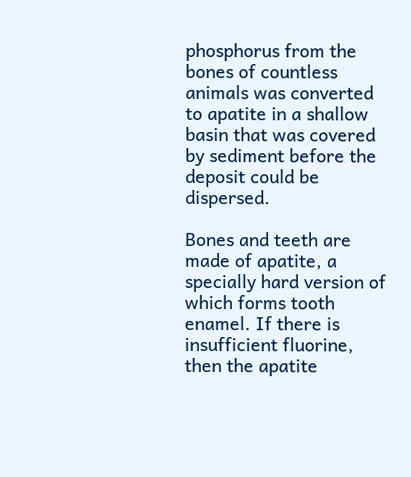phosphorus from the bones of countless animals was converted to apatite in a shallow basin that was covered by sediment before the deposit could be dispersed.

Bones and teeth are made of apatite, a specially hard version of which forms tooth enamel. If there is insufficient fluorine, then the apatite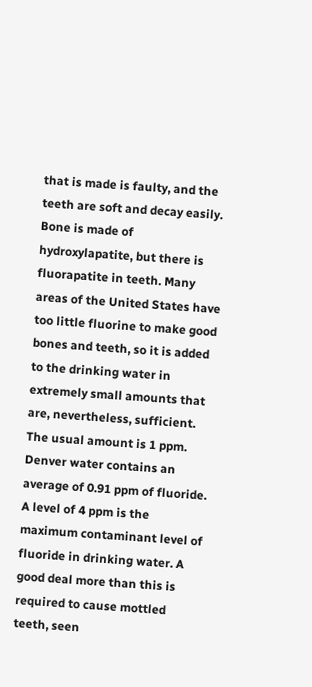that is made is faulty, and the teeth are soft and decay easily. Bone is made of hydroxylapatite, but there is fluorapatite in teeth. Many areas of the United States have too little fluorine to make good bones and teeth, so it is added to the drinking water in extremely small amounts that are, nevertheless, sufficient. The usual amount is 1 ppm. Denver water contains an average of 0.91 ppm of fluoride. A level of 4 ppm is the maximum contaminant level of fluoride in drinking water. A good deal more than this is required to cause mottled teeth, seen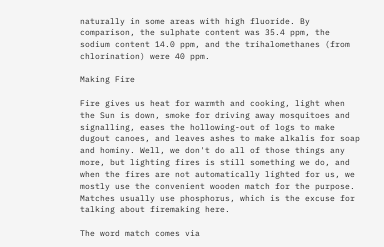naturally in some areas with high fluoride. By comparison, the sulphate content was 35.4 ppm, the sodium content 14.0 ppm, and the trihalomethanes (from chlorination) were 40 ppm.

Making Fire

Fire gives us heat for warmth and cooking, light when the Sun is down, smoke for driving away mosquitoes and signalling, eases the hollowing-out of logs to make dugout canoes, and leaves ashes to make alkalis for soap and hominy. Well, we don't do all of those things any more, but lighting fires is still something we do, and when the fires are not automatically lighted for us, we mostly use the convenient wooden match for the purpose. Matches usually use phosphorus, which is the excuse for talking about firemaking here.

The word match comes via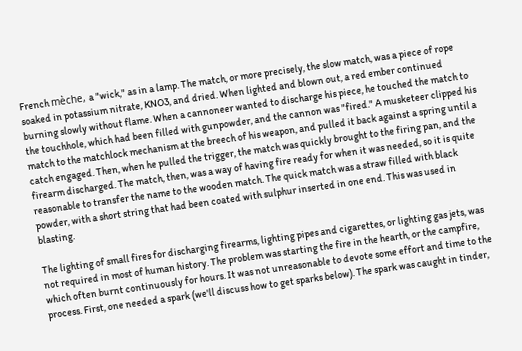French mèche, a "wick," as in a lamp. The match, or more precisely, the slow match, was a piece of rope soaked in potassium nitrate, KNO3, and dried. When lighted and blown out, a red ember continued burning slowly without flame. When a cannoneer wanted to discharge his piece, he touched the match to the touchhole, which had been filled with gunpowder, and the cannon was "fired." A musketeer clipped his match to the matchlock mechanism at the breech of his weapon, and pulled it back against a spring until a catch engaged. Then, when he pulled the trigger, the match was quickly brought to the firing pan, and the firearm discharged. The match, then, was a way of having fire ready for when it was needed, so it is quite reasonable to transfer the name to the wooden match. The quick match was a straw filled with black powder, with a short string that had been coated with sulphur inserted in one end. This was used in blasting.

The lighting of small fires for discharging firearms, lighting pipes and cigarettes, or lighting gas jets, was not required in most of human history. The problem was starting the fire in the hearth, or the campfire, which often burnt continuously for hours. It was not unreasonable to devote some effort and time to the process. First, one needed a spark (we'll discuss how to get sparks below). The spark was caught in tinder,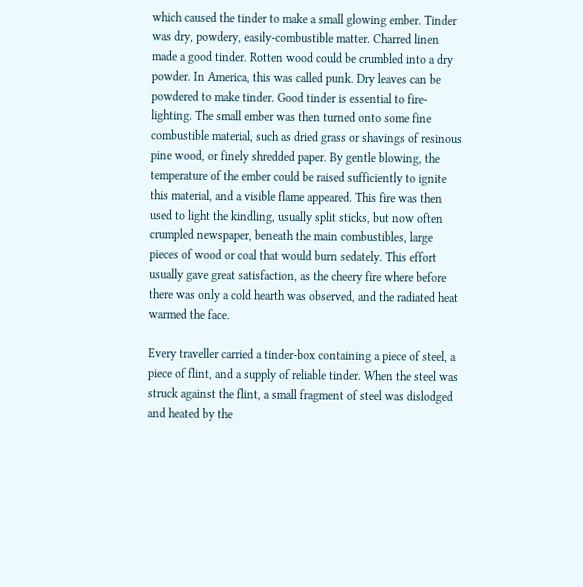which caused the tinder to make a small glowing ember. Tinder was dry, powdery, easily-combustible matter. Charred linen made a good tinder. Rotten wood could be crumbled into a dry powder. In America, this was called punk. Dry leaves can be powdered to make tinder. Good tinder is essential to fire-lighting. The small ember was then turned onto some fine combustible material, such as dried grass or shavings of resinous pine wood, or finely shredded paper. By gentle blowing, the temperature of the ember could be raised sufficiently to ignite this material, and a visible flame appeared. This fire was then used to light the kindling, usually split sticks, but now often crumpled newspaper, beneath the main combustibles, large pieces of wood or coal that would burn sedately. This effort usually gave great satisfaction, as the cheery fire where before there was only a cold hearth was observed, and the radiated heat warmed the face.

Every traveller carried a tinder-box containing a piece of steel, a piece of flint, and a supply of reliable tinder. When the steel was struck against the flint, a small fragment of steel was dislodged and heated by the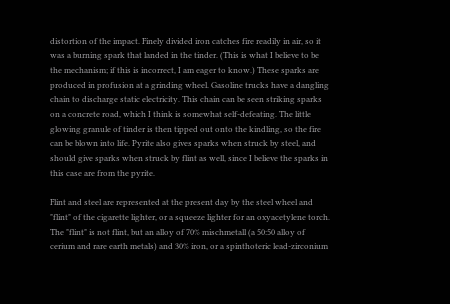distortion of the impact. Finely divided iron catches fire readily in air, so it was a burning spark that landed in the tinder. (This is what I believe to be the mechanism; if this is incorrect, I am eager to know.) These sparks are produced in profusion at a grinding wheel. Gasoline trucks have a dangling chain to discharge static electricity. This chain can be seen striking sparks on a concrete road, which I think is somewhat self-defeating. The little glowing granule of tinder is then tipped out onto the kindling, so the fire can be blown into life. Pyrite also gives sparks when struck by steel, and should give sparks when struck by flint as well, since I believe the sparks in this case are from the pyrite.

Flint and steel are represented at the present day by the steel wheel and "flint" of the cigarette lighter, or a squeeze lighter for an oxyacetylene torch. The "flint" is not flint, but an alloy of 70% mischmetall (a 50:50 alloy of cerium and rare earth metals) and 30% iron, or a spinthoteric lead-zirconium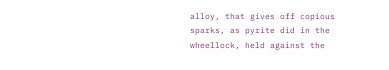alloy, that gives off copious sparks, as pyrite did in the wheellock, held against the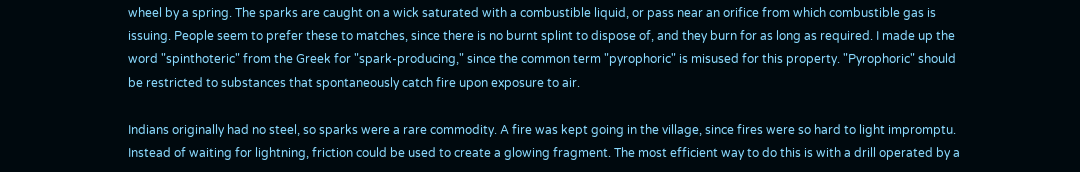wheel by a spring. The sparks are caught on a wick saturated with a combustible liquid, or pass near an orifice from which combustible gas is issuing. People seem to prefer these to matches, since there is no burnt splint to dispose of, and they burn for as long as required. I made up the word "spinthoteric" from the Greek for "spark-producing," since the common term "pyrophoric" is misused for this property. "Pyrophoric" should be restricted to substances that spontaneously catch fire upon exposure to air.

Indians originally had no steel, so sparks were a rare commodity. A fire was kept going in the village, since fires were so hard to light impromptu. Instead of waiting for lightning, friction could be used to create a glowing fragment. The most efficient way to do this is with a drill operated by a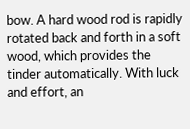bow. A hard wood rod is rapidly rotated back and forth in a soft wood, which provides the tinder automatically. With luck and effort, an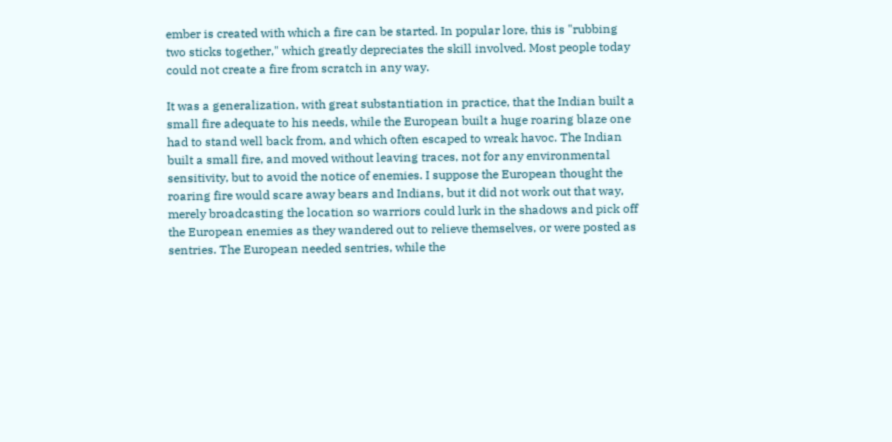ember is created with which a fire can be started. In popular lore, this is "rubbing two sticks together," which greatly depreciates the skill involved. Most people today could not create a fire from scratch in any way.

It was a generalization, with great substantiation in practice, that the Indian built a small fire adequate to his needs, while the European built a huge roaring blaze one had to stand well back from, and which often escaped to wreak havoc. The Indian built a small fire, and moved without leaving traces, not for any environmental sensitivity, but to avoid the notice of enemies. I suppose the European thought the roaring fire would scare away bears and Indians, but it did not work out that way, merely broadcasting the location so warriors could lurk in the shadows and pick off the European enemies as they wandered out to relieve themselves, or were posted as sentries. The European needed sentries, while the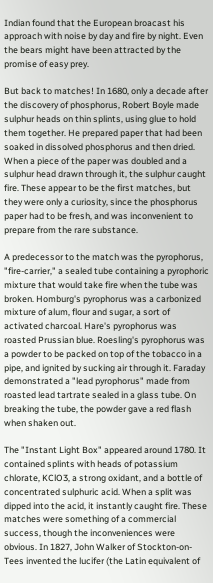Indian found that the European broacast his approach with noise by day and fire by night. Even the bears might have been attracted by the promise of easy prey.

But back to matches! In 1680, only a decade after the discovery of phosphorus, Robert Boyle made sulphur heads on thin splints, using glue to hold them together. He prepared paper that had been soaked in dissolved phosphorus and then dried. When a piece of the paper was doubled and a sulphur head drawn through it, the sulphur caught fire. These appear to be the first matches, but they were only a curiosity, since the phosphorus paper had to be fresh, and was inconvenient to prepare from the rare substance.

A predecessor to the match was the pyrophorus, "fire-carrier," a sealed tube containing a pyrophoric mixture that would take fire when the tube was broken. Homburg's pyrophorus was a carbonized mixture of alum, flour and sugar, a sort of activated charcoal. Hare's pyrophorus was roasted Prussian blue. Roesling's pyrophorus was a powder to be packed on top of the tobacco in a pipe, and ignited by sucking air through it. Faraday demonstrated a "lead pyrophorus" made from roasted lead tartrate sealed in a glass tube. On breaking the tube, the powder gave a red flash when shaken out.

The "Instant Light Box" appeared around 1780. It contained splints with heads of potassium chlorate, KClO3, a strong oxidant, and a bottle of concentrated sulphuric acid. When a split was dipped into the acid, it instantly caught fire. These matches were something of a commercial success, though the inconveniences were obvious. In 1827, John Walker of Stockton-on-Tees invented the lucifer (the Latin equivalent of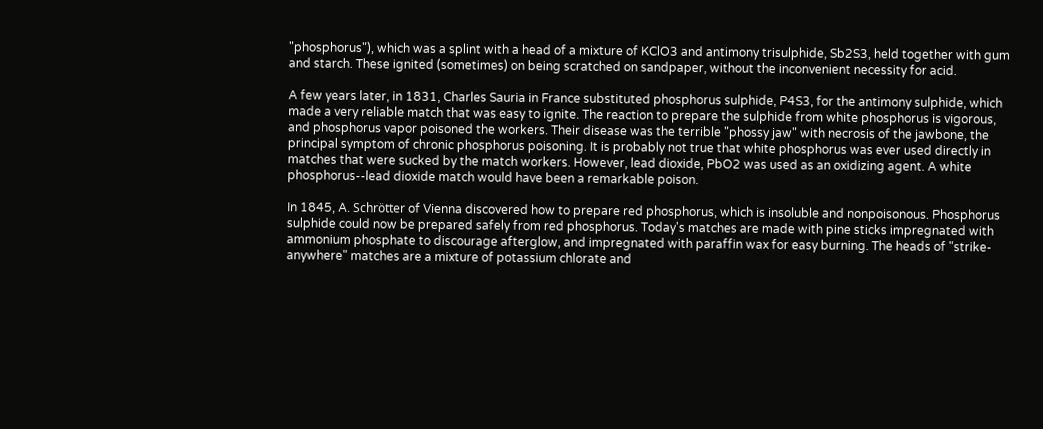"phosphorus"), which was a splint with a head of a mixture of KClO3 and antimony trisulphide, Sb2S3, held together with gum and starch. These ignited (sometimes) on being scratched on sandpaper, without the inconvenient necessity for acid.

A few years later, in 1831, Charles Sauria in France substituted phosphorus sulphide, P4S3, for the antimony sulphide, which made a very reliable match that was easy to ignite. The reaction to prepare the sulphide from white phosphorus is vigorous, and phosphorus vapor poisoned the workers. Their disease was the terrible "phossy jaw" with necrosis of the jawbone, the principal symptom of chronic phosphorus poisoning. It is probably not true that white phosphorus was ever used directly in matches that were sucked by the match workers. However, lead dioxide, PbO2 was used as an oxidizing agent. A white phosphorus--lead dioxide match would have been a remarkable poison.

In 1845, A. Schrötter of Vienna discovered how to prepare red phosphorus, which is insoluble and nonpoisonous. Phosphorus sulphide could now be prepared safely from red phosphorus. Today's matches are made with pine sticks impregnated with ammonium phosphate to discourage afterglow, and impregnated with paraffin wax for easy burning. The heads of "strike-anywhere" matches are a mixture of potassium chlorate and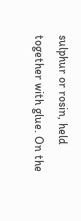sulphur or rosin, held together with glue. On the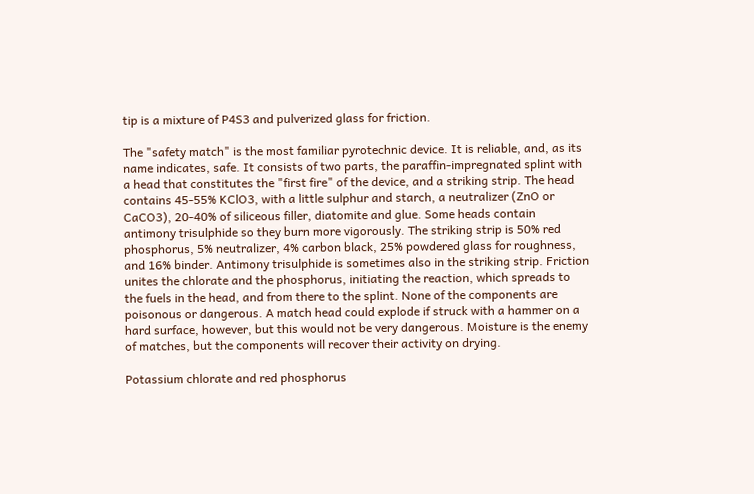tip is a mixture of P4S3 and pulverized glass for friction.

The "safety match" is the most familiar pyrotechnic device. It is reliable, and, as its name indicates, safe. It consists of two parts, the paraffin-impregnated splint with a head that constitutes the "first fire" of the device, and a striking strip. The head contains 45-55% KClO3, with a little sulphur and starch, a neutralizer (ZnO or CaCO3), 20-40% of siliceous filler, diatomite and glue. Some heads contain antimony trisulphide so they burn more vigorously. The striking strip is 50% red phosphorus, 5% neutralizer, 4% carbon black, 25% powdered glass for roughness, and 16% binder. Antimony trisulphide is sometimes also in the striking strip. Friction unites the chlorate and the phosphorus, initiating the reaction, which spreads to the fuels in the head, and from there to the splint. None of the components are poisonous or dangerous. A match head could explode if struck with a hammer on a hard surface, however, but this would not be very dangerous. Moisture is the enemy of matches, but the components will recover their activity on drying.

Potassium chlorate and red phosphorus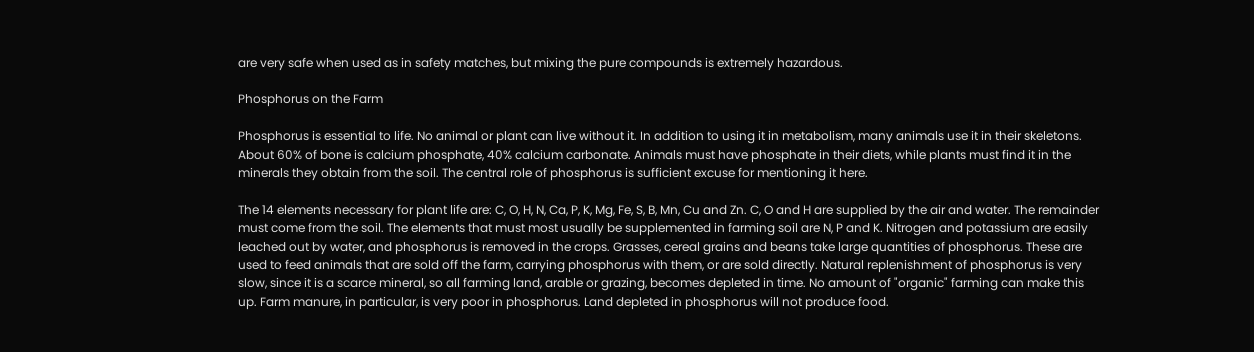are very safe when used as in safety matches, but mixing the pure compounds is extremely hazardous.

Phosphorus on the Farm

Phosphorus is essential to life. No animal or plant can live without it. In addition to using it in metabolism, many animals use it in their skeletons. About 60% of bone is calcium phosphate, 40% calcium carbonate. Animals must have phosphate in their diets, while plants must find it in the minerals they obtain from the soil. The central role of phosphorus is sufficient excuse for mentioning it here.

The 14 elements necessary for plant life are: C, O, H, N, Ca, P, K, Mg, Fe, S, B, Mn, Cu and Zn. C, O and H are supplied by the air and water. The remainder must come from the soil. The elements that must most usually be supplemented in farming soil are N, P and K. Nitrogen and potassium are easily leached out by water, and phosphorus is removed in the crops. Grasses, cereal grains and beans take large quantities of phosphorus. These are used to feed animals that are sold off the farm, carrying phosphorus with them, or are sold directly. Natural replenishment of phosphorus is very slow, since it is a scarce mineral, so all farming land, arable or grazing, becomes depleted in time. No amount of "organic" farming can make this up. Farm manure, in particular, is very poor in phosphorus. Land depleted in phosphorus will not produce food.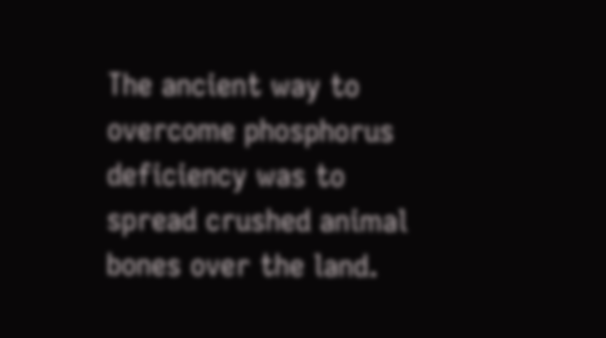The ancient way to overcome phosphorus deficiency was to spread crushed animal bones over the land.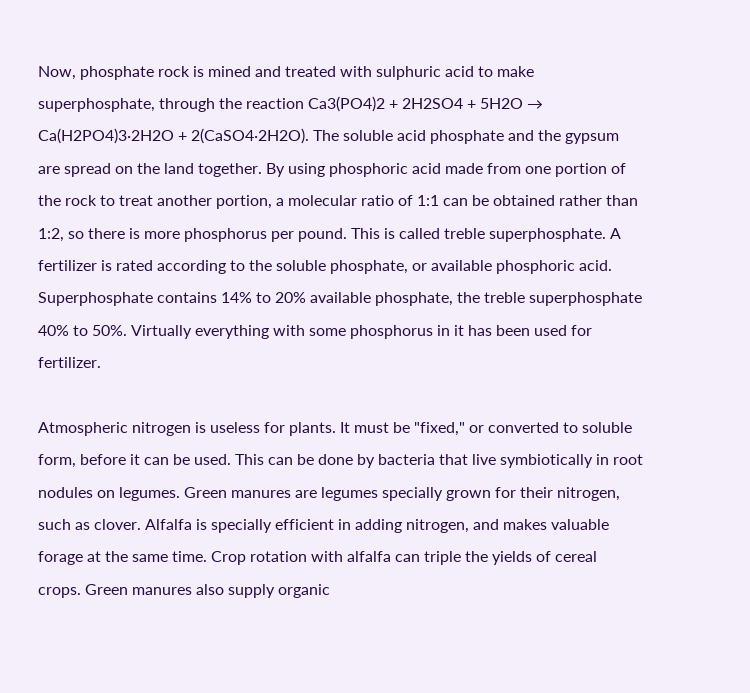Now, phosphate rock is mined and treated with sulphuric acid to make superphosphate, through the reaction Ca3(PO4)2 + 2H2SO4 + 5H2O → Ca(H2PO4)3·2H2O + 2(CaSO4·2H2O). The soluble acid phosphate and the gypsum are spread on the land together. By using phosphoric acid made from one portion of the rock to treat another portion, a molecular ratio of 1:1 can be obtained rather than 1:2, so there is more phosphorus per pound. This is called treble superphosphate. A fertilizer is rated according to the soluble phosphate, or available phosphoric acid. Superphosphate contains 14% to 20% available phosphate, the treble superphosphate 40% to 50%. Virtually everything with some phosphorus in it has been used for fertilizer.

Atmospheric nitrogen is useless for plants. It must be "fixed," or converted to soluble form, before it can be used. This can be done by bacteria that live symbiotically in root nodules on legumes. Green manures are legumes specially grown for their nitrogen, such as clover. Alfalfa is specially efficient in adding nitrogen, and makes valuable forage at the same time. Crop rotation with alfalfa can triple the yields of cereal crops. Green manures also supply organic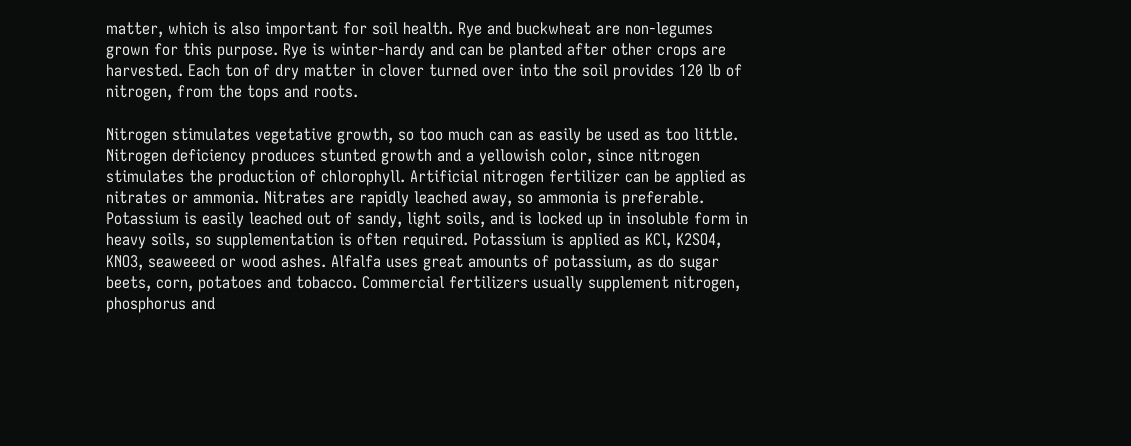matter, which is also important for soil health. Rye and buckwheat are non-legumes grown for this purpose. Rye is winter-hardy and can be planted after other crops are harvested. Each ton of dry matter in clover turned over into the soil provides 120 lb of nitrogen, from the tops and roots.

Nitrogen stimulates vegetative growth, so too much can as easily be used as too little. Nitrogen deficiency produces stunted growth and a yellowish color, since nitrogen stimulates the production of chlorophyll. Artificial nitrogen fertilizer can be applied as nitrates or ammonia. Nitrates are rapidly leached away, so ammonia is preferable. Potassium is easily leached out of sandy, light soils, and is locked up in insoluble form in heavy soils, so supplementation is often required. Potassium is applied as KCl, K2SO4, KNO3, seaweeed or wood ashes. Alfalfa uses great amounts of potassium, as do sugar beets, corn, potatoes and tobacco. Commercial fertilizers usually supplement nitrogen, phosphorus and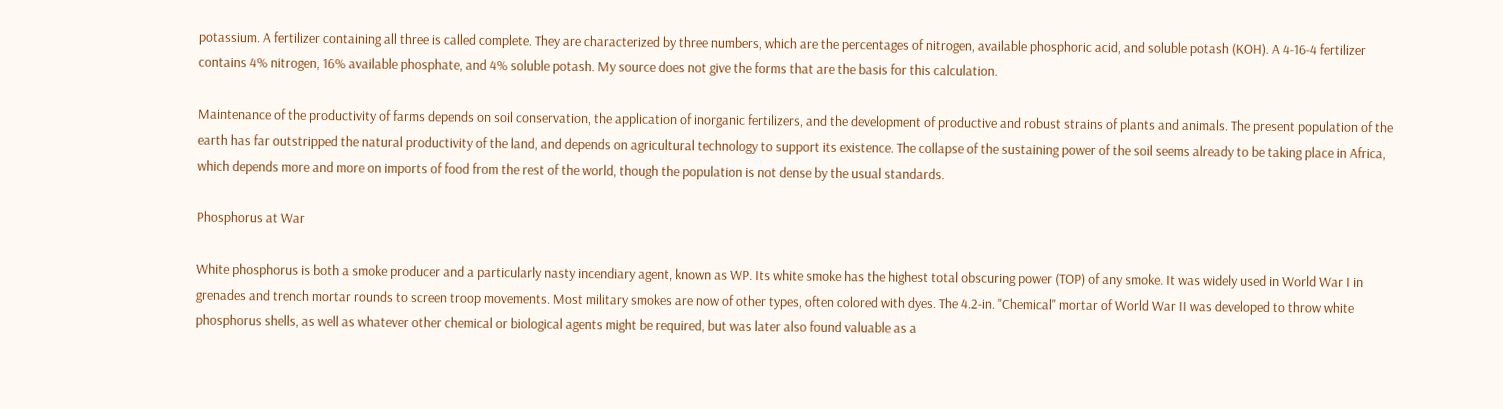potassium. A fertilizer containing all three is called complete. They are characterized by three numbers, which are the percentages of nitrogen, available phosphoric acid, and soluble potash (KOH). A 4-16-4 fertilizer contains 4% nitrogen, 16% available phosphate, and 4% soluble potash. My source does not give the forms that are the basis for this calculation.

Maintenance of the productivity of farms depends on soil conservation, the application of inorganic fertilizers, and the development of productive and robust strains of plants and animals. The present population of the earth has far outstripped the natural productivity of the land, and depends on agricultural technology to support its existence. The collapse of the sustaining power of the soil seems already to be taking place in Africa, which depends more and more on imports of food from the rest of the world, though the population is not dense by the usual standards.

Phosphorus at War

White phosphorus is both a smoke producer and a particularly nasty incendiary agent, known as WP. Its white smoke has the highest total obscuring power (TOP) of any smoke. It was widely used in World War I in grenades and trench mortar rounds to screen troop movements. Most military smokes are now of other types, often colored with dyes. The 4.2-in. "Chemical" mortar of World War II was developed to throw white phosphorus shells, as well as whatever other chemical or biological agents might be required, but was later also found valuable as a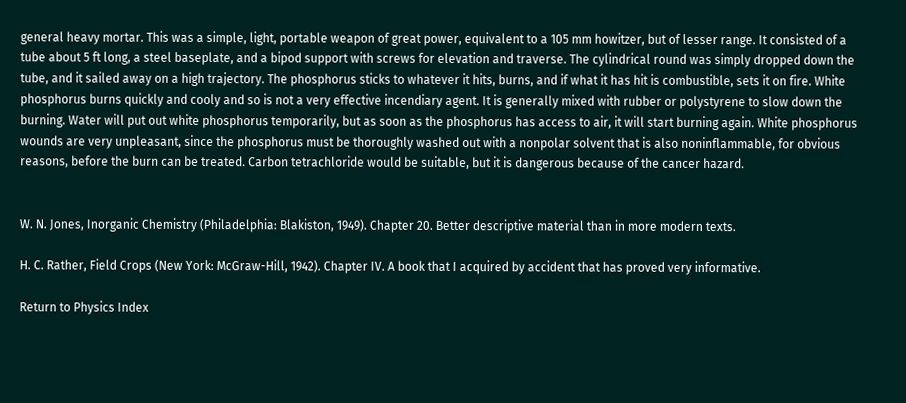general heavy mortar. This was a simple, light, portable weapon of great power, equivalent to a 105 mm howitzer, but of lesser range. It consisted of a tube about 5 ft long, a steel baseplate, and a bipod support with screws for elevation and traverse. The cylindrical round was simply dropped down the tube, and it sailed away on a high trajectory. The phosphorus sticks to whatever it hits, burns, and if what it has hit is combustible, sets it on fire. White phosphorus burns quickly and cooly and so is not a very effective incendiary agent. It is generally mixed with rubber or polystyrene to slow down the burning. Water will put out white phosphorus temporarily, but as soon as the phosphorus has access to air, it will start burning again. White phosphorus wounds are very unpleasant, since the phosphorus must be thoroughly washed out with a nonpolar solvent that is also noninflammable, for obvious reasons, before the burn can be treated. Carbon tetrachloride would be suitable, but it is dangerous because of the cancer hazard.


W. N. Jones, Inorganic Chemistry (Philadelphia: Blakiston, 1949). Chapter 20. Better descriptive material than in more modern texts.

H. C. Rather, Field Crops (New York: McGraw-Hill, 1942). Chapter IV. A book that I acquired by accident that has proved very informative.

Return to Physics Index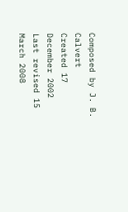Composed by J. B. Calvert
Created 17 December 2002
Last revised 15 March 2008